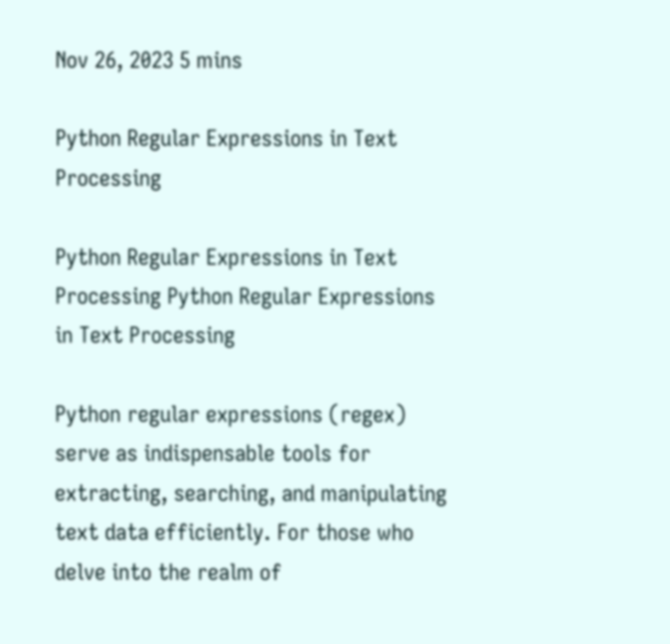Nov 26, 2023 5 mins

Python Regular Expressions in Text Processing

Python Regular Expressions in Text Processing Python Regular Expressions in Text Processing

Python regular expressions (regex) serve as indispensable tools for extracting, searching, and manipulating text data efficiently. For those who delve into the realm of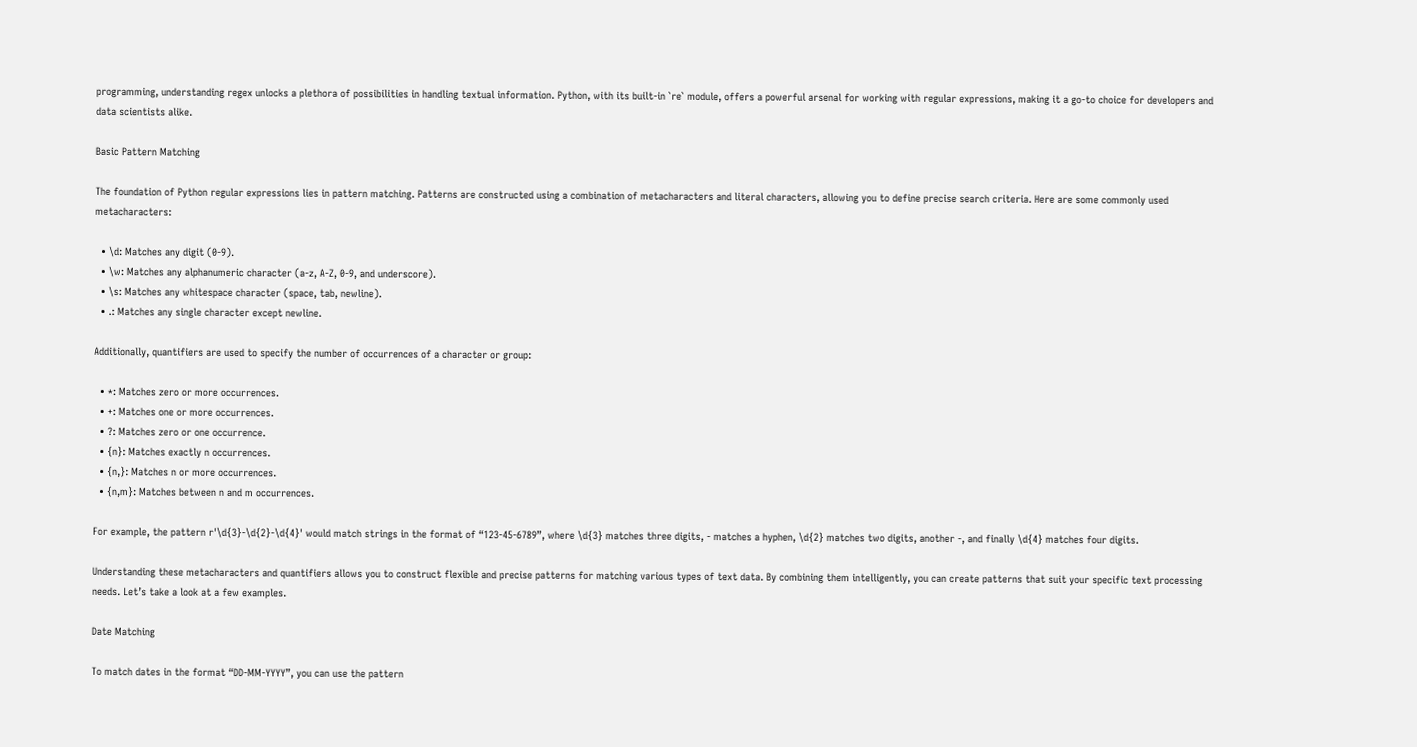programming, understanding regex unlocks a plethora of possibilities in handling textual information. Python, with its built-in `re` module, offers a powerful arsenal for working with regular expressions, making it a go-to choice for developers and data scientists alike.

Basic Pattern Matching

The foundation of Python regular expressions lies in pattern matching. Patterns are constructed using a combination of metacharacters and literal characters, allowing you to define precise search criteria. Here are some commonly used metacharacters:

  • \d: Matches any digit (0-9).
  • \w: Matches any alphanumeric character (a-z, A-Z, 0-9, and underscore).
  • \s: Matches any whitespace character (space, tab, newline).
  • .: Matches any single character except newline.

Additionally, quantifiers are used to specify the number of occurrences of a character or group:

  • *: Matches zero or more occurrences.
  • +: Matches one or more occurrences.
  • ?: Matches zero or one occurrence.
  • {n}: Matches exactly n occurrences.
  • {n,}: Matches n or more occurrences.
  • {n,m}: Matches between n and m occurrences.

For example, the pattern r'\d{3}-\d{2}-\d{4}' would match strings in the format of “123-45-6789”, where \d{3} matches three digits, - matches a hyphen, \d{2} matches two digits, another -, and finally \d{4} matches four digits.

Understanding these metacharacters and quantifiers allows you to construct flexible and precise patterns for matching various types of text data. By combining them intelligently, you can create patterns that suit your specific text processing needs. Let’s take a look at a few examples.

Date Matching

To match dates in the format “DD-MM-YYYY”, you can use the pattern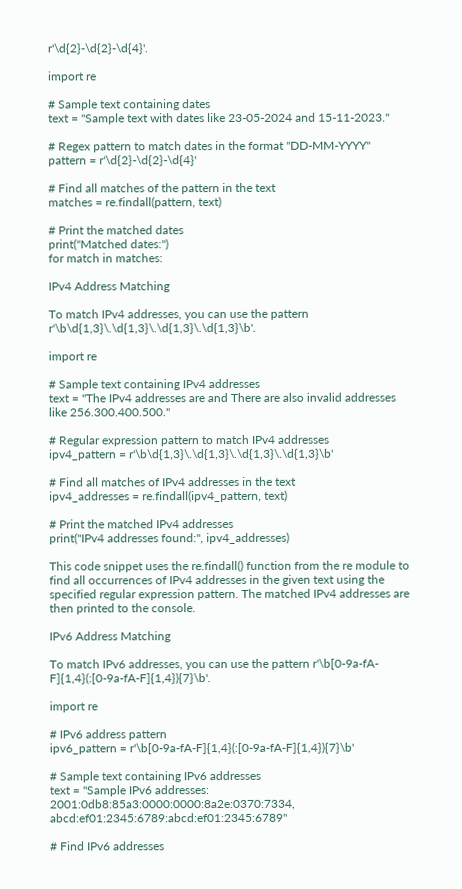r'\d{2}-\d{2}-\d{4}'.

import re

# Sample text containing dates
text = "Sample text with dates like 23-05-2024 and 15-11-2023."

# Regex pattern to match dates in the format "DD-MM-YYYY"
pattern = r'\d{2}-\d{2}-\d{4}'

# Find all matches of the pattern in the text
matches = re.findall(pattern, text)

# Print the matched dates
print("Matched dates:")
for match in matches:

IPv4 Address Matching

To match IPv4 addresses, you can use the pattern r'\b\d{1,3}\.\d{1,3}\.\d{1,3}\.\d{1,3}\b'.

import re

# Sample text containing IPv4 addresses
text = "The IPv4 addresses are and There are also invalid addresses like 256.300.400.500."

# Regular expression pattern to match IPv4 addresses
ipv4_pattern = r'\b\d{1,3}\.\d{1,3}\.\d{1,3}\.\d{1,3}\b'

# Find all matches of IPv4 addresses in the text
ipv4_addresses = re.findall(ipv4_pattern, text)

# Print the matched IPv4 addresses
print("IPv4 addresses found:", ipv4_addresses)

This code snippet uses the re.findall() function from the re module to find all occurrences of IPv4 addresses in the given text using the specified regular expression pattern. The matched IPv4 addresses are then printed to the console.

IPv6 Address Matching

To match IPv6 addresses, you can use the pattern r'\b[0-9a-fA-F]{1,4}(:[0-9a-fA-F]{1,4}){7}\b'.

import re

# IPv6 address pattern
ipv6_pattern = r'\b[0-9a-fA-F]{1,4}(:[0-9a-fA-F]{1,4}){7}\b'

# Sample text containing IPv6 addresses
text = "Sample IPv6 addresses: 2001:0db8:85a3:0000:0000:8a2e:0370:7334, abcd:ef01:2345:6789:abcd:ef01:2345:6789"

# Find IPv6 addresses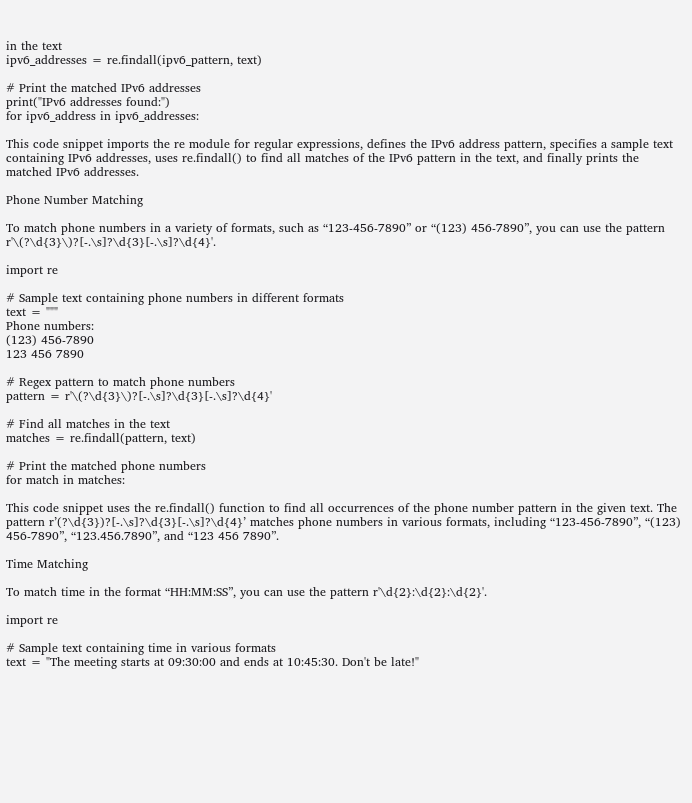in the text
ipv6_addresses = re.findall(ipv6_pattern, text)

# Print the matched IPv6 addresses
print("IPv6 addresses found:")
for ipv6_address in ipv6_addresses:

This code snippet imports the re module for regular expressions, defines the IPv6 address pattern, specifies a sample text containing IPv6 addresses, uses re.findall() to find all matches of the IPv6 pattern in the text, and finally prints the matched IPv6 addresses.

Phone Number Matching

To match phone numbers in a variety of formats, such as “123-456-7890” or “(123) 456-7890”, you can use the pattern r'\(?\d{3}\)?[-.\s]?\d{3}[-.\s]?\d{4}'.

import re

# Sample text containing phone numbers in different formats
text = """
Phone numbers:
(123) 456-7890
123 456 7890

# Regex pattern to match phone numbers
pattern = r'\(?\d{3}\)?[-.\s]?\d{3}[-.\s]?\d{4}'

# Find all matches in the text
matches = re.findall(pattern, text)

# Print the matched phone numbers
for match in matches:

This code snippet uses the re.findall() function to find all occurrences of the phone number pattern in the given text. The pattern r’(?\d{3})?[-.\s]?\d{3}[-.\s]?\d{4}’ matches phone numbers in various formats, including “123-456-7890”, “(123) 456-7890”, “123.456.7890”, and “123 456 7890”.

Time Matching

To match time in the format “HH:MM:SS”, you can use the pattern r'\d{2}:\d{2}:\d{2}'.

import re

# Sample text containing time in various formats
text = "The meeting starts at 09:30:00 and ends at 10:45:30. Don't be late!"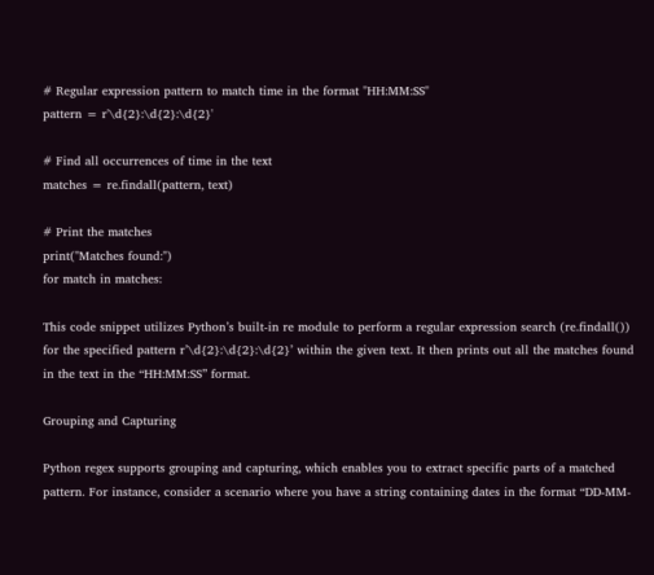# Regular expression pattern to match time in the format "HH:MM:SS"
pattern = r'\d{2}:\d{2}:\d{2}'

# Find all occurrences of time in the text
matches = re.findall(pattern, text)

# Print the matches
print("Matches found:")
for match in matches:

This code snippet utilizes Python’s built-in re module to perform a regular expression search (re.findall()) for the specified pattern r’\d{2}:\d{2}:\d{2}’ within the given text. It then prints out all the matches found in the text in the “HH:MM:SS” format.

Grouping and Capturing

Python regex supports grouping and capturing, which enables you to extract specific parts of a matched pattern. For instance, consider a scenario where you have a string containing dates in the format “DD-MM-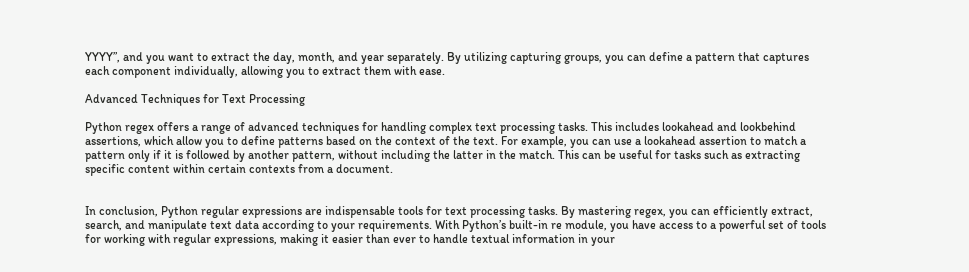YYYY”, and you want to extract the day, month, and year separately. By utilizing capturing groups, you can define a pattern that captures each component individually, allowing you to extract them with ease.

Advanced Techniques for Text Processing

Python regex offers a range of advanced techniques for handling complex text processing tasks. This includes lookahead and lookbehind assertions, which allow you to define patterns based on the context of the text. For example, you can use a lookahead assertion to match a pattern only if it is followed by another pattern, without including the latter in the match. This can be useful for tasks such as extracting specific content within certain contexts from a document.


In conclusion, Python regular expressions are indispensable tools for text processing tasks. By mastering regex, you can efficiently extract, search, and manipulate text data according to your requirements. With Python’s built-in re module, you have access to a powerful set of tools for working with regular expressions, making it easier than ever to handle textual information in your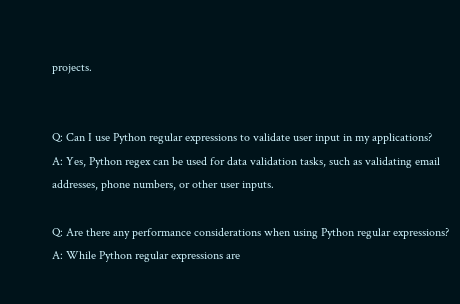projects.


Q: Can I use Python regular expressions to validate user input in my applications?
A: Yes, Python regex can be used for data validation tasks, such as validating email addresses, phone numbers, or other user inputs.

Q: Are there any performance considerations when using Python regular expressions?
A: While Python regular expressions are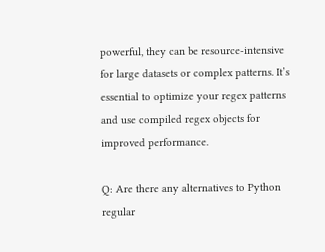powerful, they can be resource-intensive for large datasets or complex patterns. It’s essential to optimize your regex patterns and use compiled regex objects for improved performance.

Q: Are there any alternatives to Python regular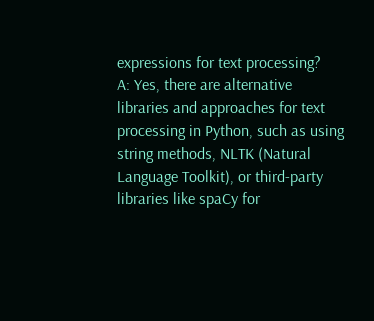expressions for text processing?
A: Yes, there are alternative libraries and approaches for text processing in Python, such as using string methods, NLTK (Natural Language Toolkit), or third-party libraries like spaCy for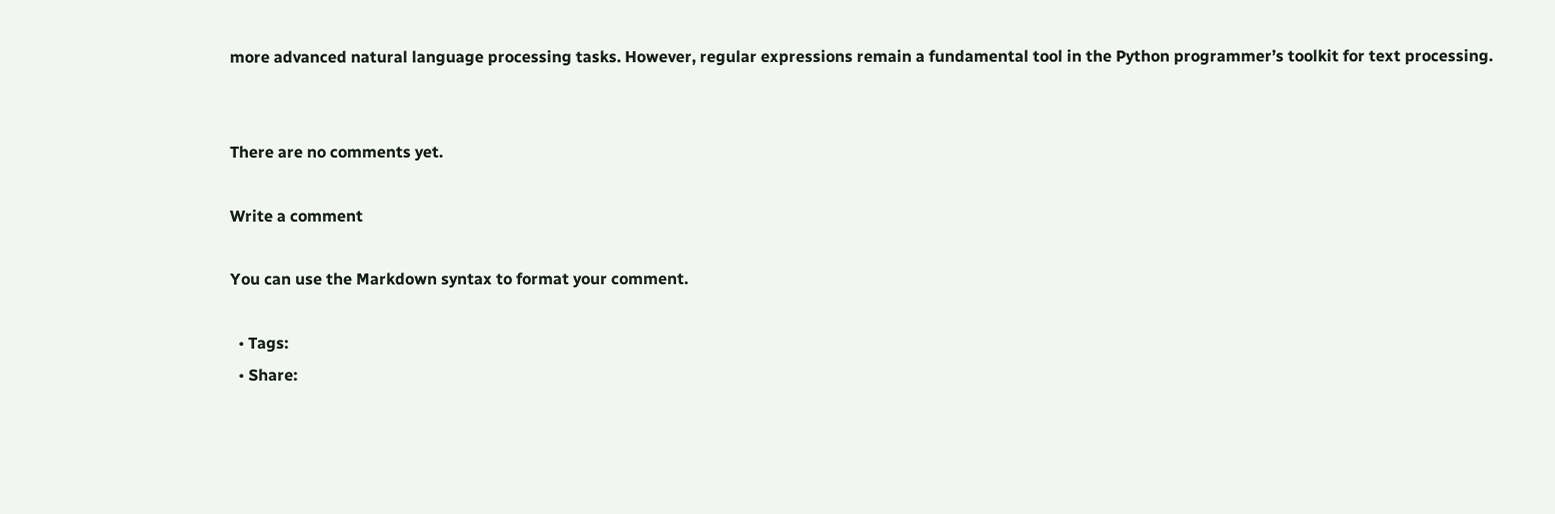more advanced natural language processing tasks. However, regular expressions remain a fundamental tool in the Python programmer’s toolkit for text processing.


There are no comments yet.

Write a comment

You can use the Markdown syntax to format your comment.

  • Tags:
  • Share: